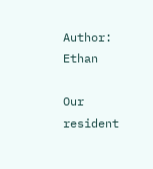Author: Ethan

Our resident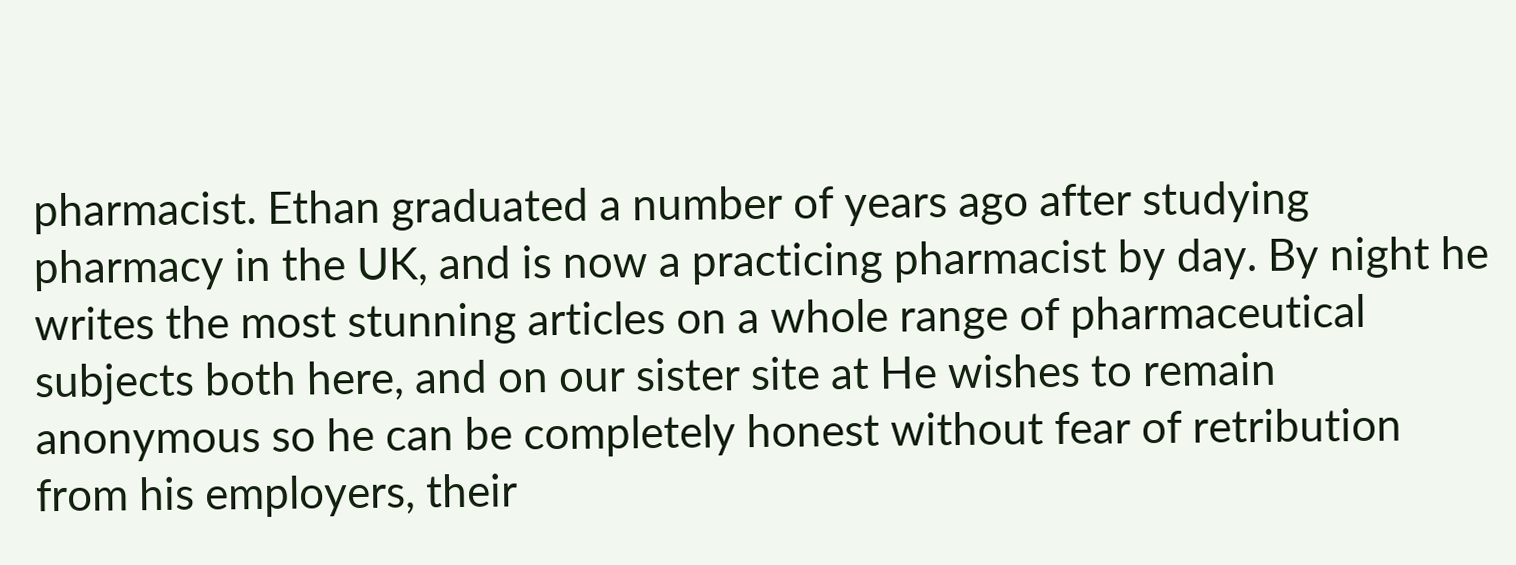pharmacist. Ethan graduated a number of years ago after studying pharmacy in the UK, and is now a practicing pharmacist by day. By night he writes the most stunning articles on a whole range of pharmaceutical subjects both here, and on our sister site at He wishes to remain anonymous so he can be completely honest without fear of retribution from his employers, their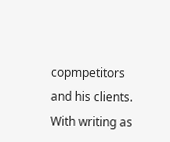copmpetitors and his clients. With writing as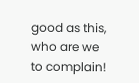good as this, who are we to complain!